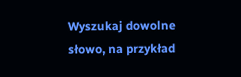Wyszukaj dowolne słowo, na przykład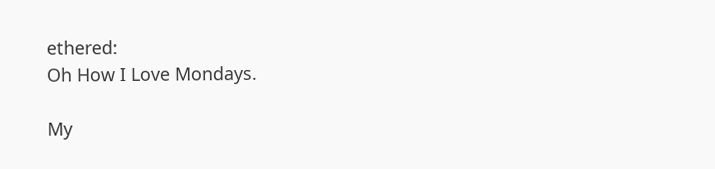ethered:
Oh How I Love Mondays.

My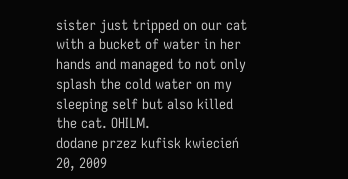sister just tripped on our cat with a bucket of water in her hands and managed to not only splash the cold water on my sleeping self but also killed the cat. OHILM.
dodane przez kufisk kwiecień 20, 2009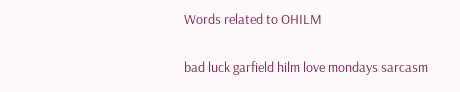Words related to OHILM

bad luck garfield hilm love mondays sarcasm